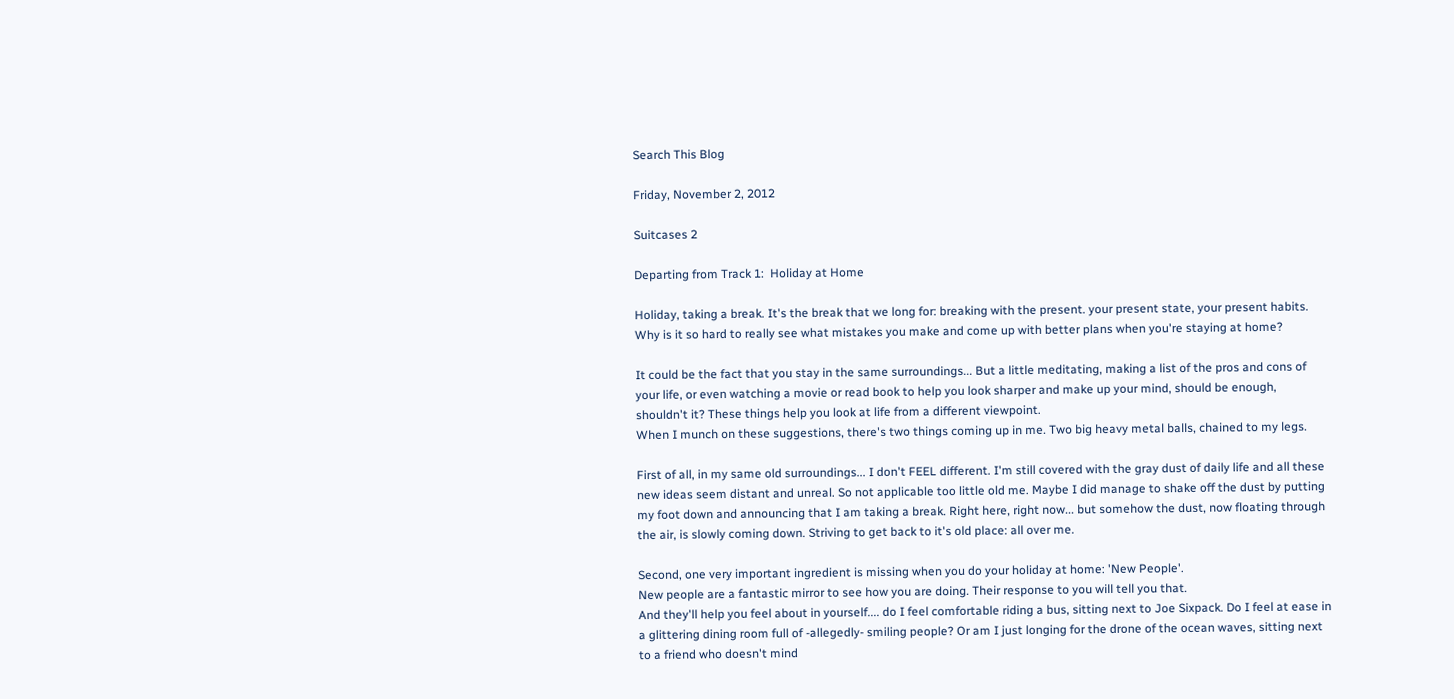Search This Blog

Friday, November 2, 2012

Suitcases 2

Departing from Track 1:  Holiday at Home

Holiday, taking a break. It's the break that we long for: breaking with the present. your present state, your present habits. Why is it so hard to really see what mistakes you make and come up with better plans when you're staying at home?

It could be the fact that you stay in the same surroundings... But a little meditating, making a list of the pros and cons of your life, or even watching a movie or read book to help you look sharper and make up your mind, should be enough, shouldn't it? These things help you look at life from a different viewpoint.
When I munch on these suggestions, there's two things coming up in me. Two big heavy metal balls, chained to my legs.

First of all, in my same old surroundings... I don't FEEL different. I'm still covered with the gray dust of daily life and all these new ideas seem distant and unreal. So not applicable too little old me. Maybe I did manage to shake off the dust by putting my foot down and announcing that I am taking a break. Right here, right now... but somehow the dust, now floating through the air, is slowly coming down. Striving to get back to it's old place: all over me.

Second, one very important ingredient is missing when you do your holiday at home: 'New People'.
New people are a fantastic mirror to see how you are doing. Their response to you will tell you that.
And they'll help you feel about in yourself.... do I feel comfortable riding a bus, sitting next to Joe Sixpack. Do I feel at ease in a glittering dining room full of -allegedly- smiling people? Or am I just longing for the drone of the ocean waves, sitting next to a friend who doesn't mind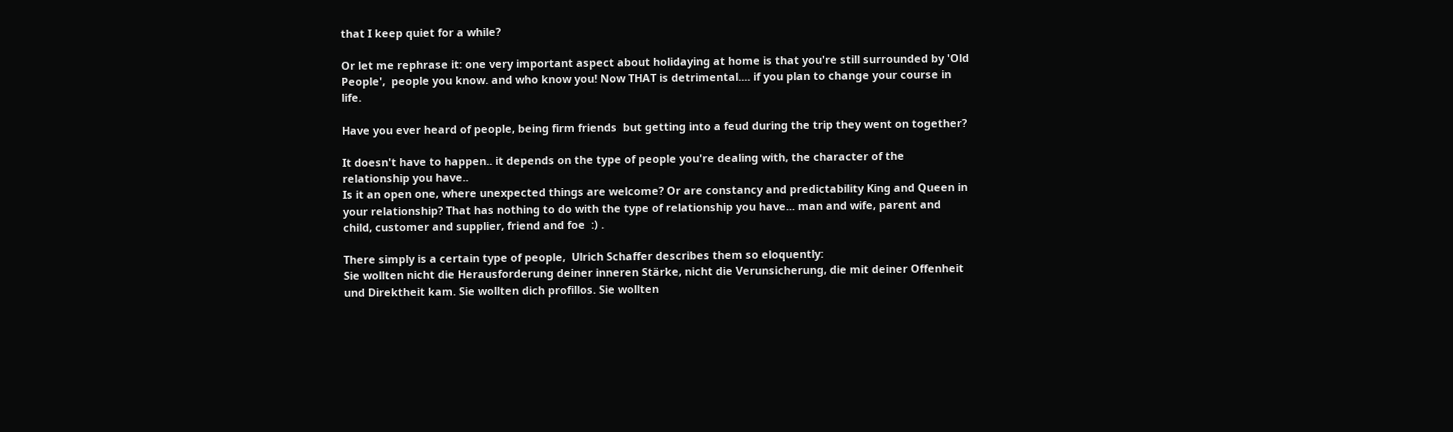that I keep quiet for a while?

Or let me rephrase it: one very important aspect about holidaying at home is that you're still surrounded by 'Old People',  people you know. and who know you! Now THAT is detrimental.... if you plan to change your course in life.

Have you ever heard of people, being firm friends  but getting into a feud during the trip they went on together?

It doesn't have to happen.. it depends on the type of people you're dealing with, the character of the relationship you have..
Is it an open one, where unexpected things are welcome? Or are constancy and predictability King and Queen in your relationship? That has nothing to do with the type of relationship you have... man and wife, parent and child, customer and supplier, friend and foe  :) .

There simply is a certain type of people,  Ulrich Schaffer describes them so eloquently:
Sie wollten nicht die Herausforderung deiner inneren Stärke, nicht die Verunsicherung, die mit deiner Offenheit und Direktheit kam. Sie wollten dich profillos. Sie wollten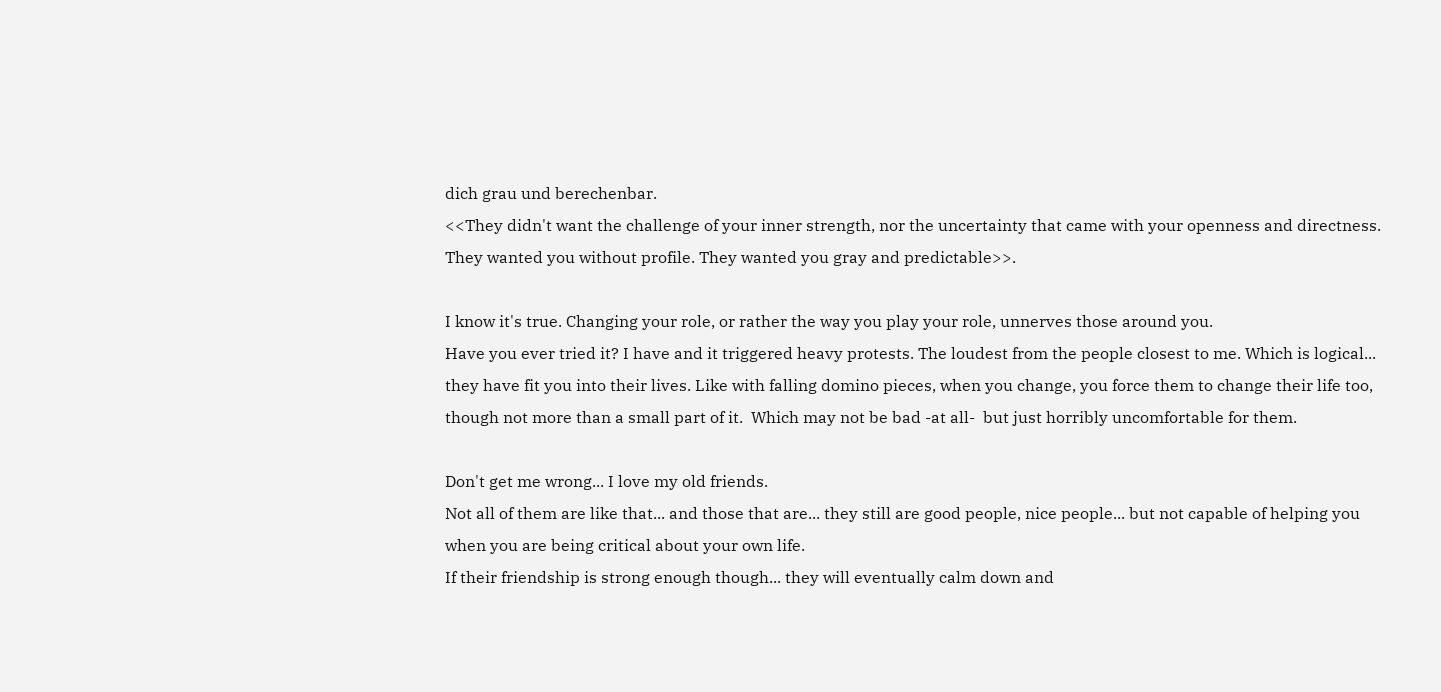dich grau und berechenbar.
<<They didn't want the challenge of your inner strength, nor the uncertainty that came with your openness and directness. They wanted you without profile. They wanted you gray and predictable>>.

I know it's true. Changing your role, or rather the way you play your role, unnerves those around you.
Have you ever tried it? I have and it triggered heavy protests. The loudest from the people closest to me. Which is logical... they have fit you into their lives. Like with falling domino pieces, when you change, you force them to change their life too, though not more than a small part of it.  Which may not be bad -at all-  but just horribly uncomfortable for them.

Don't get me wrong... I love my old friends.
Not all of them are like that... and those that are... they still are good people, nice people... but not capable of helping you when you are being critical about your own life.
If their friendship is strong enough though... they will eventually calm down and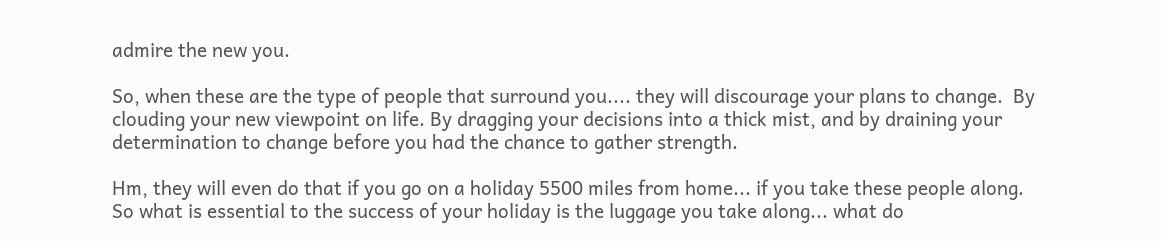admire the new you.

So, when these are the type of people that surround you.... they will discourage your plans to change.  By clouding your new viewpoint on life. By dragging your decisions into a thick mist, and by draining your determination to change before you had the chance to gather strength.

Hm, they will even do that if you go on a holiday 5500 miles from home... if you take these people along.
So what is essential to the success of your holiday is the luggage you take along... what do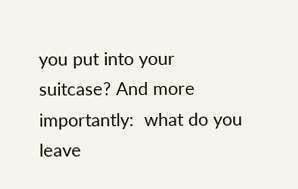you put into your suitcase? And more importantly:  what do you leave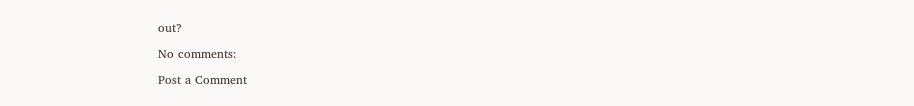out?

No comments:

Post a Comment